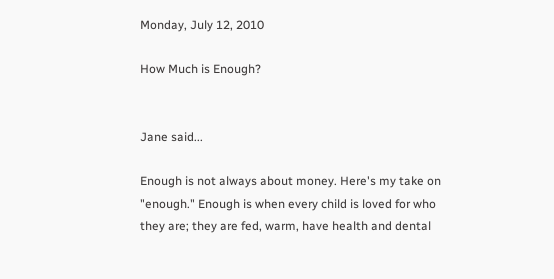Monday, July 12, 2010

How Much is Enough?


Jane said...

Enough is not always about money. Here's my take on "enough." Enough is when every child is loved for who they are; they are fed, warm, have health and dental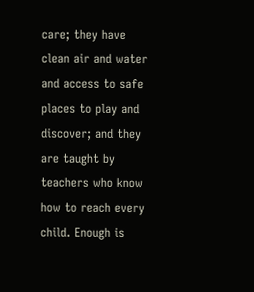care; they have clean air and water and access to safe places to play and discover; and they are taught by teachers who know how to reach every child. Enough is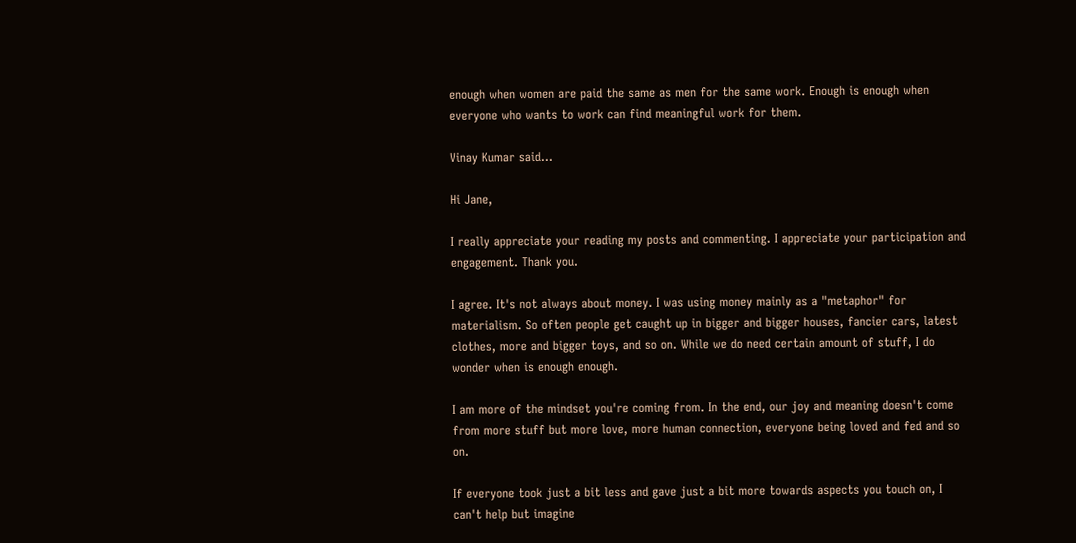enough when women are paid the same as men for the same work. Enough is enough when everyone who wants to work can find meaningful work for them.

Vinay Kumar said...

Hi Jane,

I really appreciate your reading my posts and commenting. I appreciate your participation and engagement. Thank you.

I agree. It's not always about money. I was using money mainly as a "metaphor" for materialism. So often people get caught up in bigger and bigger houses, fancier cars, latest clothes, more and bigger toys, and so on. While we do need certain amount of stuff, I do wonder when is enough enough.

I am more of the mindset you're coming from. In the end, our joy and meaning doesn't come from more stuff but more love, more human connection, everyone being loved and fed and so on.

If everyone took just a bit less and gave just a bit more towards aspects you touch on, I can't help but imagine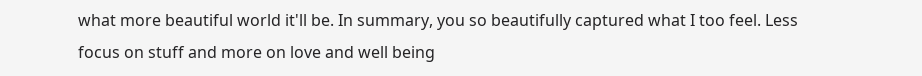what more beautiful world it'll be. In summary, you so beautifully captured what I too feel. Less focus on stuff and more on love and well being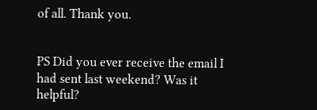of all. Thank you.


PS Did you ever receive the email I had sent last weekend? Was it helpful?